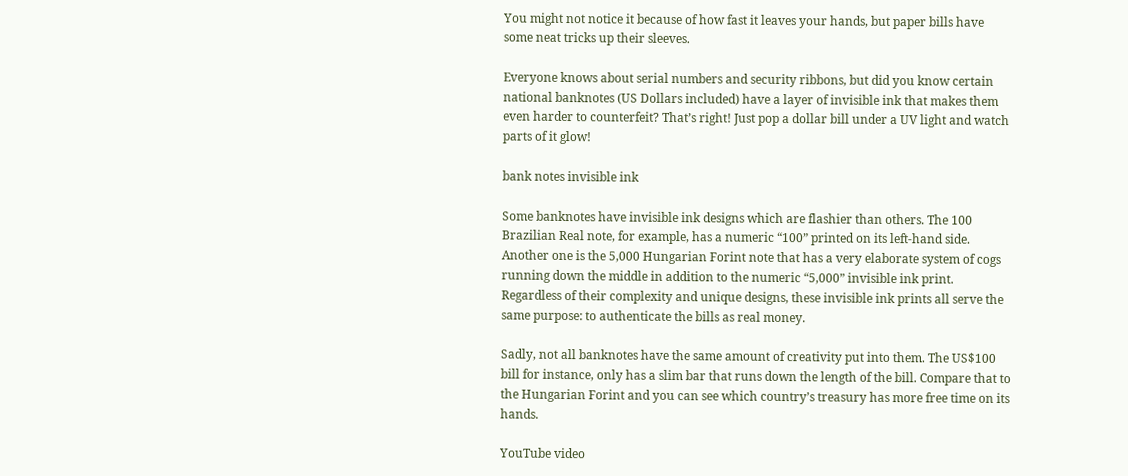You might not notice it because of how fast it leaves your hands, but paper bills have some neat tricks up their sleeves.

Everyone knows about serial numbers and security ribbons, but did you know certain national banknotes (US Dollars included) have a layer of invisible ink that makes them even harder to counterfeit? That’s right! Just pop a dollar bill under a UV light and watch parts of it glow!

bank notes invisible ink

Some banknotes have invisible ink designs which are flashier than others. The 100 Brazilian Real note, for example, has a numeric “100” printed on its left-hand side. Another one is the 5,000 Hungarian Forint note that has a very elaborate system of cogs running down the middle in addition to the numeric “5,000” invisible ink print. Regardless of their complexity and unique designs, these invisible ink prints all serve the same purpose: to authenticate the bills as real money.

Sadly, not all banknotes have the same amount of creativity put into them. The US$100 bill for instance, only has a slim bar that runs down the length of the bill. Compare that to the Hungarian Forint and you can see which country’s treasury has more free time on its hands.

YouTube video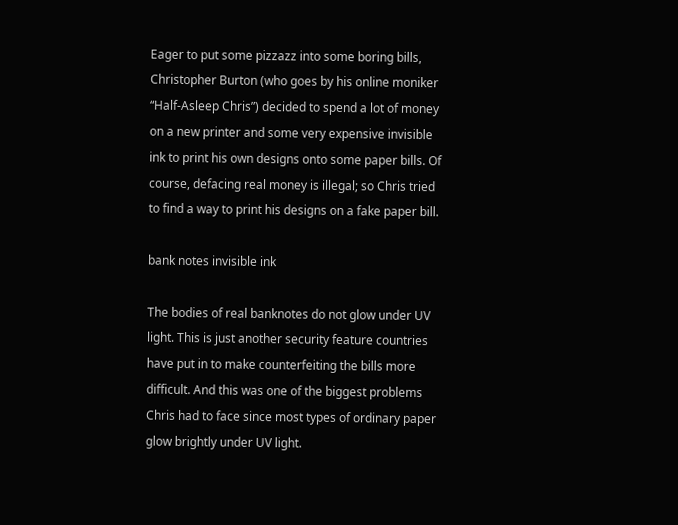Eager to put some pizzazz into some boring bills, Christopher Burton (who goes by his online moniker “Half-Asleep Chris”) decided to spend a lot of money on a new printer and some very expensive invisible ink to print his own designs onto some paper bills. Of course, defacing real money is illegal; so Chris tried to find a way to print his designs on a fake paper bill.

bank notes invisible ink

The bodies of real banknotes do not glow under UV light. This is just another security feature countries have put in to make counterfeiting the bills more difficult. And this was one of the biggest problems Chris had to face since most types of ordinary paper glow brightly under UV light.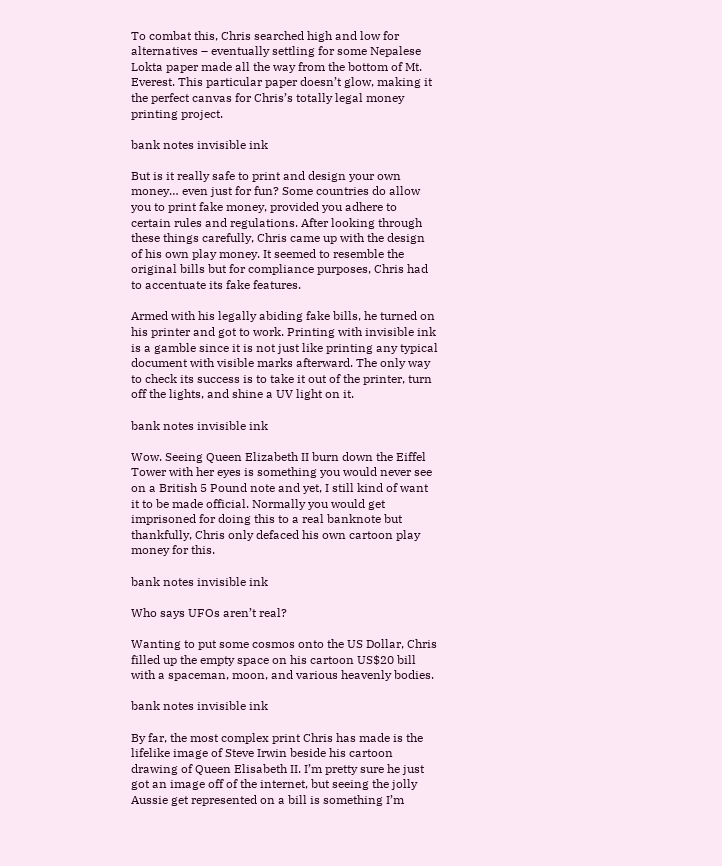To combat this, Chris searched high and low for alternatives – eventually settling for some Nepalese Lokta paper made all the way from the bottom of Mt. Everest. This particular paper doesn’t glow, making it the perfect canvas for Chris’s totally legal money printing project.

bank notes invisible ink

But is it really safe to print and design your own money… even just for fun? Some countries do allow you to print fake money, provided you adhere to certain rules and regulations. After looking through these things carefully, Chris came up with the design of his own play money. It seemed to resemble the original bills but for compliance purposes, Chris had to accentuate its fake features.

Armed with his legally abiding fake bills, he turned on his printer and got to work. Printing with invisible ink is a gamble since it is not just like printing any typical document with visible marks afterward. The only way to check its success is to take it out of the printer, turn off the lights, and shine a UV light on it.

bank notes invisible ink

Wow. Seeing Queen Elizabeth II burn down the Eiffel Tower with her eyes is something you would never see on a British 5 Pound note and yet, I still kind of want it to be made official. Normally you would get imprisoned for doing this to a real banknote but thankfully, Chris only defaced his own cartoon play money for this.

bank notes invisible ink

Who says UFOs aren’t real?

Wanting to put some cosmos onto the US Dollar, Chris filled up the empty space on his cartoon US$20 bill with a spaceman, moon, and various heavenly bodies.

bank notes invisible ink

By far, the most complex print Chris has made is the lifelike image of Steve Irwin beside his cartoon drawing of Queen Elisabeth II. I’m pretty sure he just got an image off of the internet, but seeing the jolly Aussie get represented on a bill is something I’m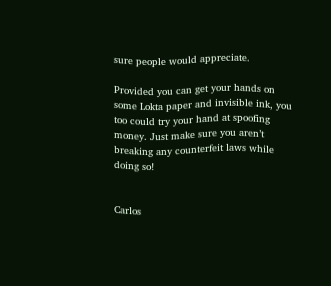sure people would appreciate.

Provided you can get your hands on some Lokta paper and invisible ink, you too could try your hand at spoofing money. Just make sure you aren’t breaking any counterfeit laws while doing so!


Carlos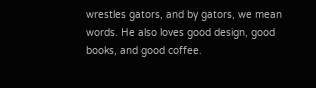wrestles gators, and by gators, we mean words. He also loves good design, good books, and good coffee.